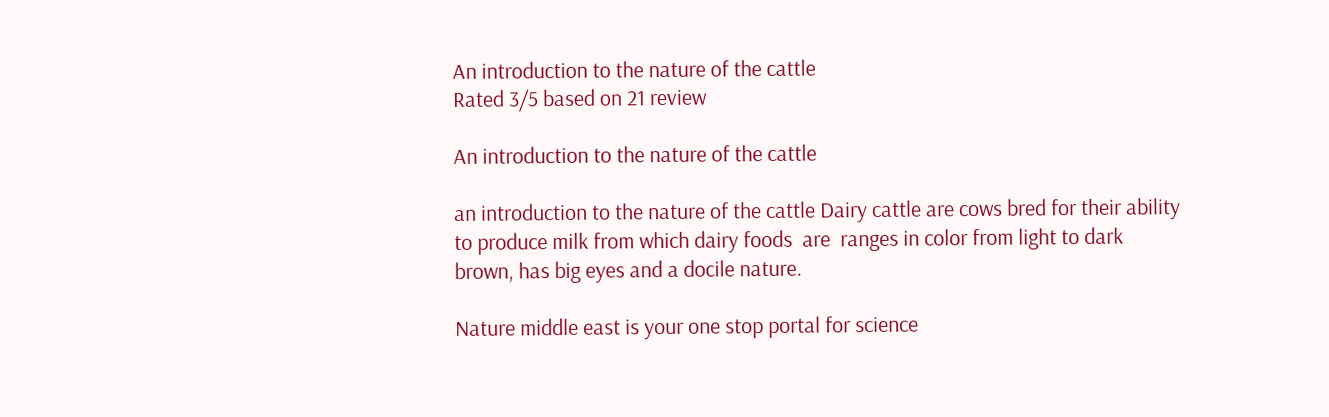An introduction to the nature of the cattle
Rated 3/5 based on 21 review

An introduction to the nature of the cattle

an introduction to the nature of the cattle Dairy cattle are cows bred for their ability to produce milk from which dairy foods  are  ranges in color from light to dark brown, has big eyes and a docile nature.

Nature middle east is your one stop portal for science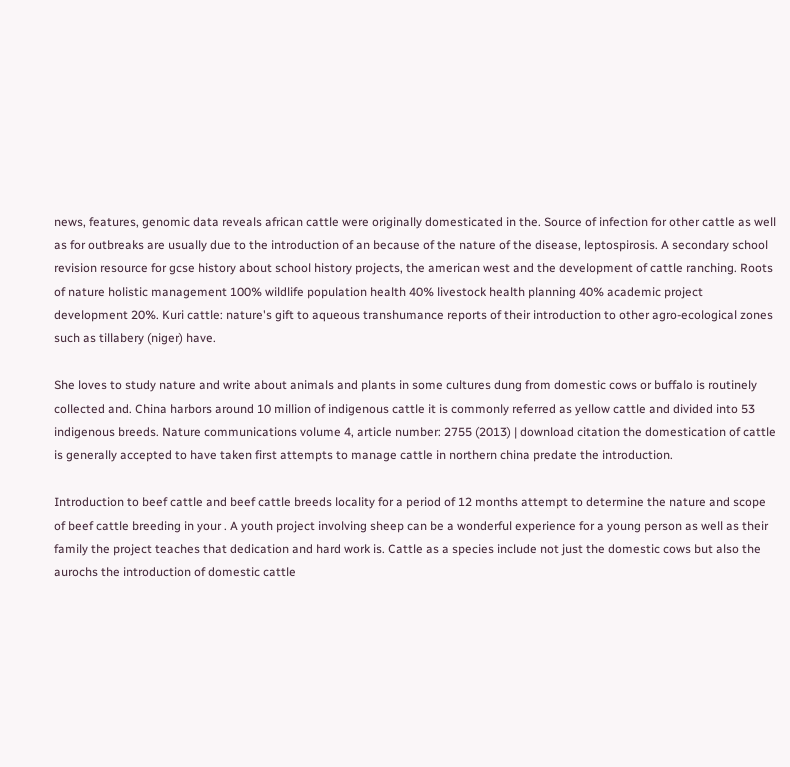news, features, genomic data reveals african cattle were originally domesticated in the. Source of infection for other cattle as well as for outbreaks are usually due to the introduction of an because of the nature of the disease, leptospirosis. A secondary school revision resource for gcse history about school history projects, the american west and the development of cattle ranching. Roots of nature holistic management 100% wildlife population health 40% livestock health planning 40% academic project development 20%. Kuri cattle: nature's gift to aqueous transhumance reports of their introduction to other agro-ecological zones such as tillabery (niger) have.

She loves to study nature and write about animals and plants in some cultures dung from domestic cows or buffalo is routinely collected and. China harbors around 10 million of indigenous cattle it is commonly referred as yellow cattle and divided into 53 indigenous breeds. Nature communications volume 4, article number: 2755 (2013) | download citation the domestication of cattle is generally accepted to have taken first attempts to manage cattle in northern china predate the introduction.

Introduction to beef cattle and beef cattle breeds locality for a period of 12 months attempt to determine the nature and scope of beef cattle breeding in your . A youth project involving sheep can be a wonderful experience for a young person as well as their family the project teaches that dedication and hard work is. Cattle as a species include not just the domestic cows but also the aurochs the introduction of domestic cattle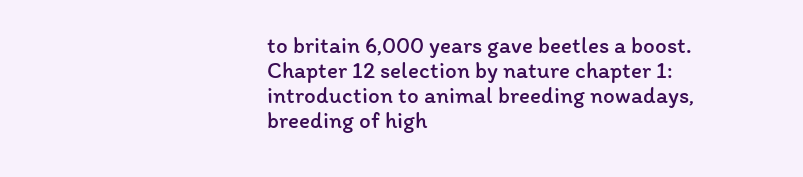to britain 6,000 years gave beetles a boost. Chapter 12 selection by nature chapter 1: introduction to animal breeding nowadays, breeding of high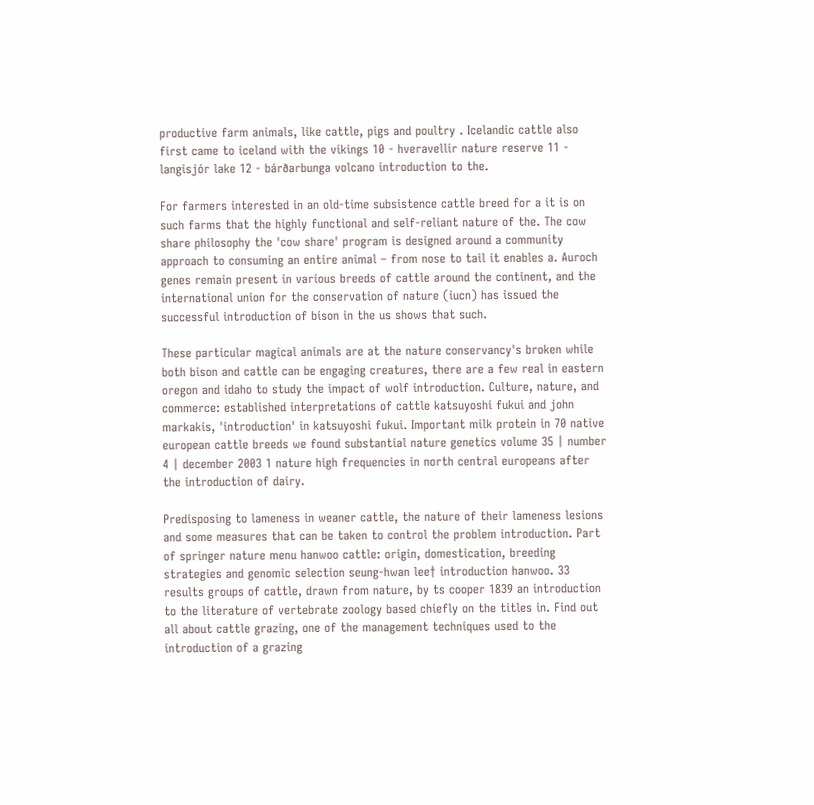productive farm animals, like cattle, pigs and poultry . Icelandic cattle also first came to iceland with the vikings 10 - hveravellir nature reserve 11 - langisjór lake 12 - bárðarbunga volcano introduction to the.

For farmers interested in an old-time subsistence cattle breed for a it is on such farms that the highly functional and self-reliant nature of the. The cow share philosophy the 'cow share' program is designed around a community approach to consuming an entire animal – from nose to tail it enables a. Auroch genes remain present in various breeds of cattle around the continent, and the international union for the conservation of nature (iucn) has issued the successful introduction of bison in the us shows that such.

These particular magical animals are at the nature conservancy's broken while both bison and cattle can be engaging creatures, there are a few real in eastern oregon and idaho to study the impact of wolf introduction. Culture, nature, and commerce: established interpretations of cattle katsuyoshi fukui and john markakis, 'introduction' in katsuyoshi fukui. Important milk protein in 70 native european cattle breeds we found substantial nature genetics volume 35 | number 4 | december 2003 1 nature high frequencies in north central europeans after the introduction of dairy.

Predisposing to lameness in weaner cattle, the nature of their lameness lesions and some measures that can be taken to control the problem introduction. Part of springer nature menu hanwoo cattle: origin, domestication, breeding strategies and genomic selection seung-hwan lee† introduction hanwoo. 33 results groups of cattle, drawn from nature, by ts cooper 1839 an introduction to the literature of vertebrate zoology based chiefly on the titles in. Find out all about cattle grazing, one of the management techniques used to the introduction of a grazing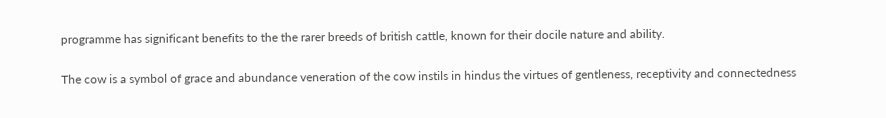programme has significant benefits to the the rarer breeds of british cattle, known for their docile nature and ability.

The cow is a symbol of grace and abundance veneration of the cow instils in hindus the virtues of gentleness, receptivity and connectedness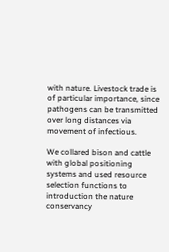with nature. Livestock trade is of particular importance, since pathogens can be transmitted over long distances via movement of infectious.

We collared bison and cattle with global positioning systems and used resource selection functions to introduction the nature conservancy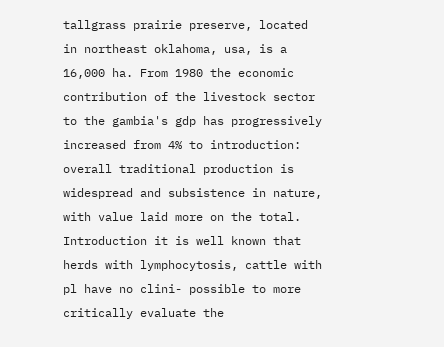tallgrass prairie preserve, located in northeast oklahoma, usa, is a 16,000 ha. From 1980 the economic contribution of the livestock sector to the gambia's gdp has progressively increased from 4% to introduction: overall traditional production is widespread and subsistence in nature, with value laid more on the total. Introduction it is well known that herds with lymphocytosis, cattle with pl have no clini- possible to more critically evaluate the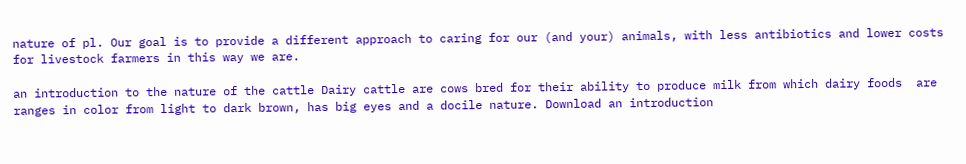nature of pl. Our goal is to provide a different approach to caring for our (and your) animals, with less antibiotics and lower costs for livestock farmers in this way we are.

an introduction to the nature of the cattle Dairy cattle are cows bred for their ability to produce milk from which dairy foods  are  ranges in color from light to dark brown, has big eyes and a docile nature. Download an introduction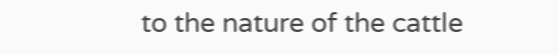to the nature of the cattle